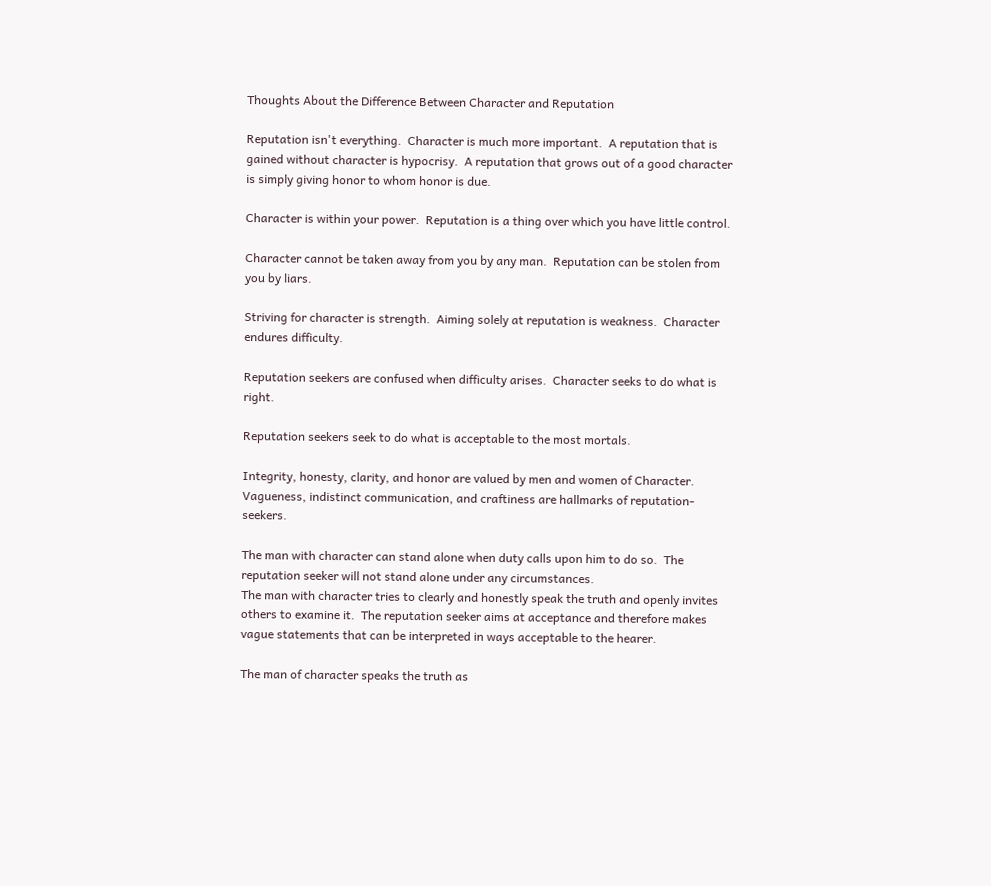Thoughts About the Difference Between Character and Reputation

Reputation isn't everything.  Character is much more important.  A reputation that is gained without character is hypocrisy.  A reputation that grows out of a good character is simply giving honor to whom honor is due.

Character is within your power.  Reputation is a thing over which you have little control.

Character cannot be taken away from you by any man.  Reputation can be stolen from you by liars.

Striving for character is strength.  Aiming solely at reputation is weakness.  Character endures difficulty.

Reputation seekers are confused when difficulty arises.  Character seeks to do what is right.

Reputation seekers seek to do what is acceptable to the most mortals.

Integrity, honesty, clarity, and honor are valued by men and women of Character.  Vagueness, indistinct communication, and craftiness are hallmarks of reputation-seekers.

The man with character can stand alone when duty calls upon him to do so.  The reputation seeker will not stand alone under any circumstances.
The man with character tries to clearly and honestly speak the truth and openly invites others to examine it.  The reputation seeker aims at acceptance and therefore makes vague statements that can be interpreted in ways acceptable to the hearer.

The man of character speaks the truth as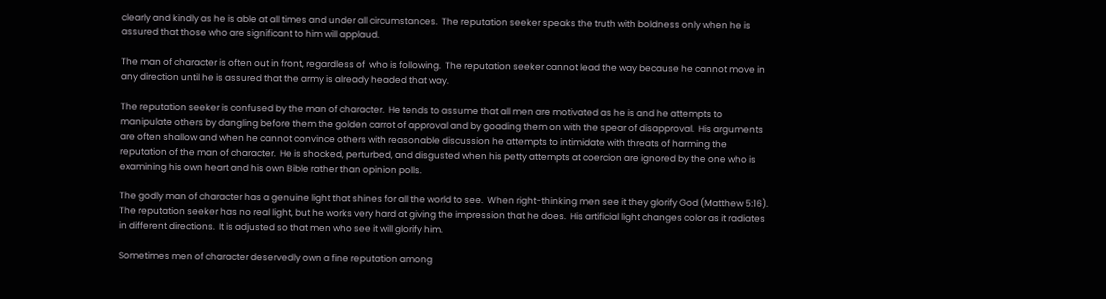clearly and kindly as he is able at all times and under all circumstances.  The reputation seeker speaks the truth with boldness only when he is assured that those who are significant to him will applaud.

The man of character is often out in front, regardless of  who is following.  The reputation seeker cannot lead the way because he cannot move in any direction until he is assured that the army is already headed that way.

The reputation seeker is confused by the man of character.  He tends to assume that all men are motivated as he is and he attempts to manipulate others by dangling before them the golden carrot of approval and by goading them on with the spear of disapproval.  His arguments are often shallow and when he cannot convince others with reasonable discussion he attempts to intimidate with threats of harming the reputation of the man of character.  He is shocked, perturbed, and disgusted when his petty attempts at coercion are ignored by the one who is examining his own heart and his own Bible rather than opinion polls.

The godly man of character has a genuine light that shines for all the world to see.  When right-thinking men see it they glorify God (Matthew 5:16).  The reputation seeker has no real light, but he works very hard at giving the impression that he does.  His artificial light changes color as it radiates in different directions.  It is adjusted so that men who see it will glorify him.

Sometimes men of character deservedly own a fine reputation among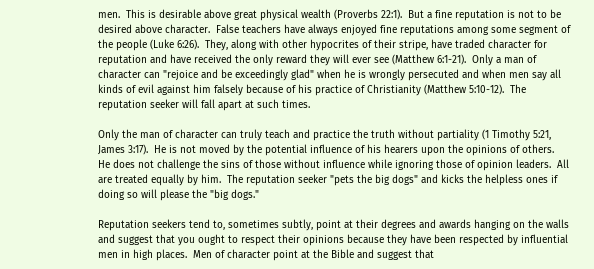men.  This is desirable above great physical wealth (Proverbs 22:1).  But a fine reputation is not to be desired above character.  False teachers have always enjoyed fine reputations among some segment of the people (Luke 6:26).  They, along with other hypocrites of their stripe, have traded character for reputation and have received the only reward they will ever see (Matthew 6:1-21).  Only a man of character can "rejoice and be exceedingly glad" when he is wrongly persecuted and when men say all kinds of evil against him falsely because of his practice of Christianity (Matthew 5:10-12).  The reputation seeker will fall apart at such times.

Only the man of character can truly teach and practice the truth without partiality (1 Timothy 5:21, James 3:17).  He is not moved by the potential influence of his hearers upon the opinions of others.  He does not challenge the sins of those without influence while ignoring those of opinion leaders.  All are treated equally by him.  The reputation seeker "pets the big dogs" and kicks the helpless ones if doing so will please the "big dogs."

Reputation seekers tend to, sometimes subtly, point at their degrees and awards hanging on the walls and suggest that you ought to respect their opinions because they have been respected by influential men in high places.  Men of character point at the Bible and suggest that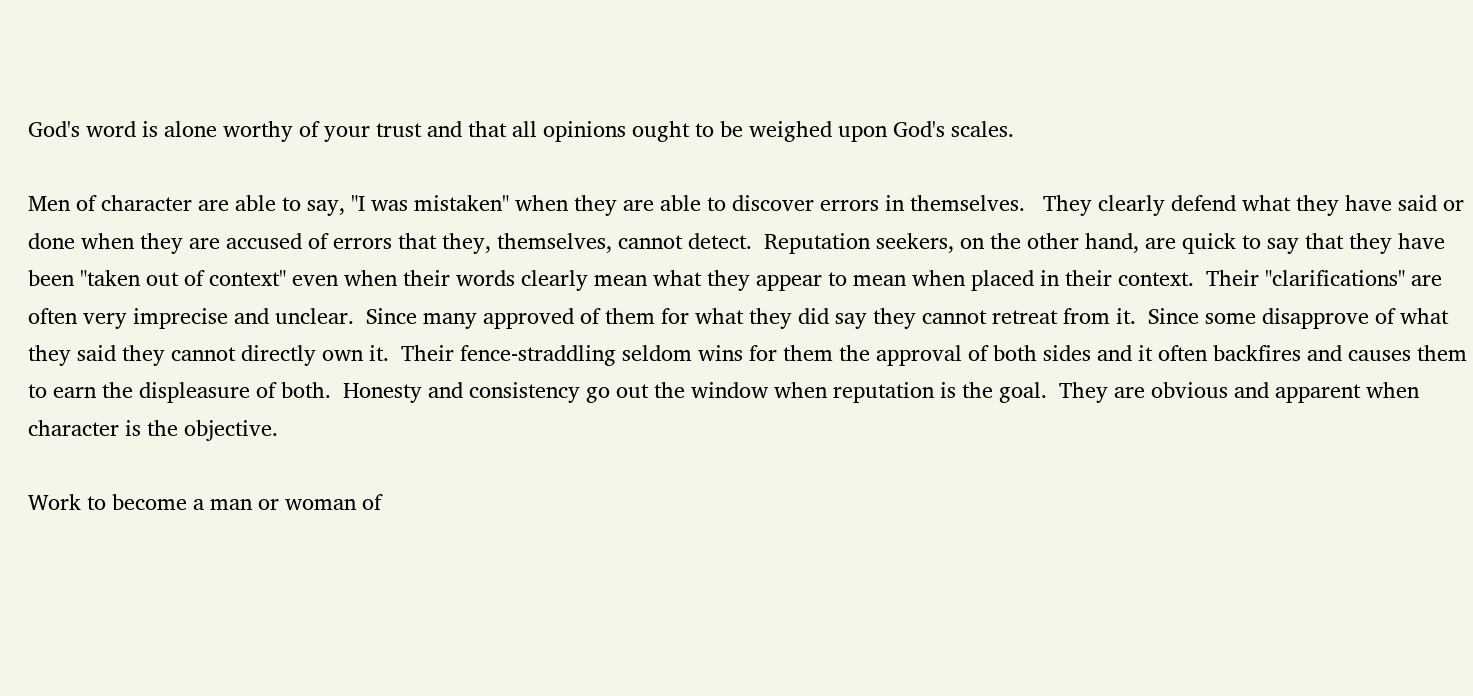God's word is alone worthy of your trust and that all opinions ought to be weighed upon God's scales.

Men of character are able to say, "I was mistaken" when they are able to discover errors in themselves.   They clearly defend what they have said or done when they are accused of errors that they, themselves, cannot detect.  Reputation seekers, on the other hand, are quick to say that they have been "taken out of context" even when their words clearly mean what they appear to mean when placed in their context.  Their "clarifications" are often very imprecise and unclear.  Since many approved of them for what they did say they cannot retreat from it.  Since some disapprove of what they said they cannot directly own it.  Their fence-straddling seldom wins for them the approval of both sides and it often backfires and causes them to earn the displeasure of both.  Honesty and consistency go out the window when reputation is the goal.  They are obvious and apparent when character is the objective.

Work to become a man or woman of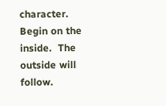character.  Begin on the inside.  The outside will follow.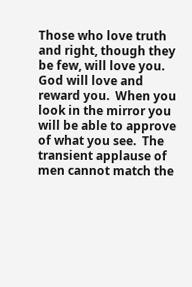Those who love truth and right, though they be few, will love you.  God will love and reward you.  When you look in the mirror you will be able to approve of what you see.  The transient applause of  men cannot match the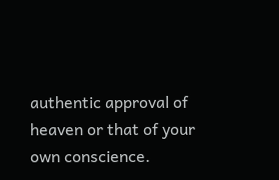authentic approval of heaven or that of your own conscience.